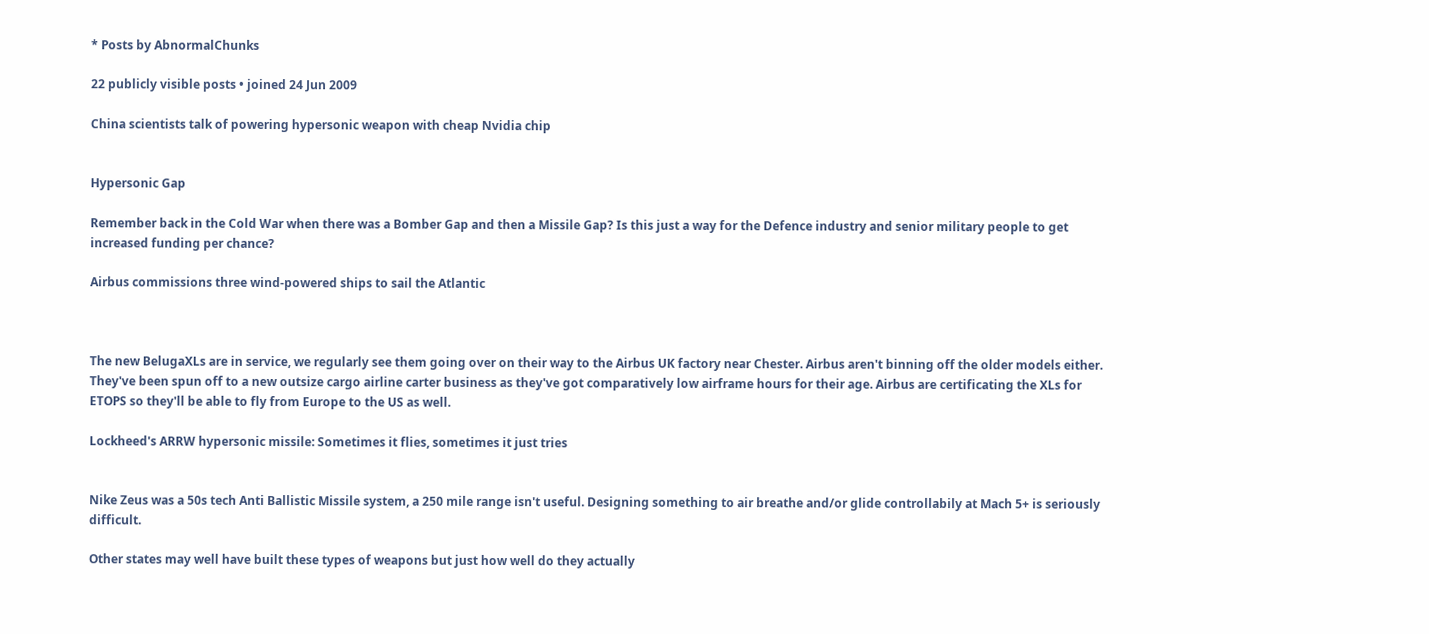* Posts by AbnormalChunks

22 publicly visible posts • joined 24 Jun 2009

China scientists talk of powering hypersonic weapon with cheap Nvidia chip


Hypersonic Gap

Remember back in the Cold War when there was a Bomber Gap and then a Missile Gap? Is this just a way for the Defence industry and senior military people to get increased funding per chance?

Airbus commissions three wind-powered ships to sail the Atlantic



The new BelugaXLs are in service, we regularly see them going over on their way to the Airbus UK factory near Chester. Airbus aren't binning off the older models either. They've been spun off to a new outsize cargo airline carter business as they've got comparatively low airframe hours for their age. Airbus are certificating the XLs for ETOPS so they'll be able to fly from Europe to the US as well.

Lockheed's ARRW hypersonic missile: Sometimes it flies, sometimes it just tries


Nike Zeus was a 50s tech Anti Ballistic Missile system, a 250 mile range isn't useful. Designing something to air breathe and/or glide controllabily at Mach 5+ is seriously difficult.

Other states may well have built these types of weapons but just how well do they actually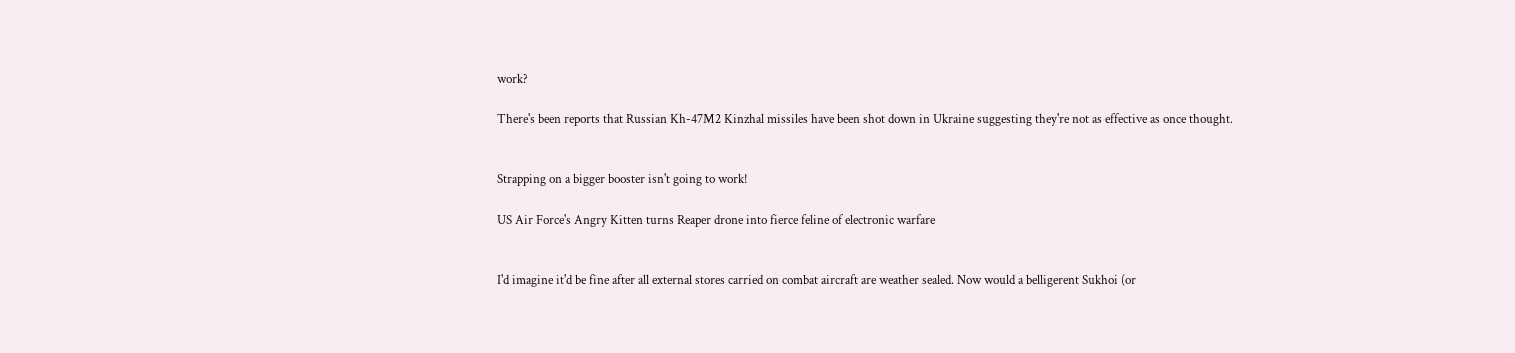work?

There's been reports that Russian Kh-47M2 Kinzhal missiles have been shot down in Ukraine suggesting they're not as effective as once thought.


Strapping on a bigger booster isn't going to work!

US Air Force's Angry Kitten turns Reaper drone into fierce feline of electronic warfare


I'd imagine it'd be fine after all external stores carried on combat aircraft are weather sealed. Now would a belligerent Sukhoi (or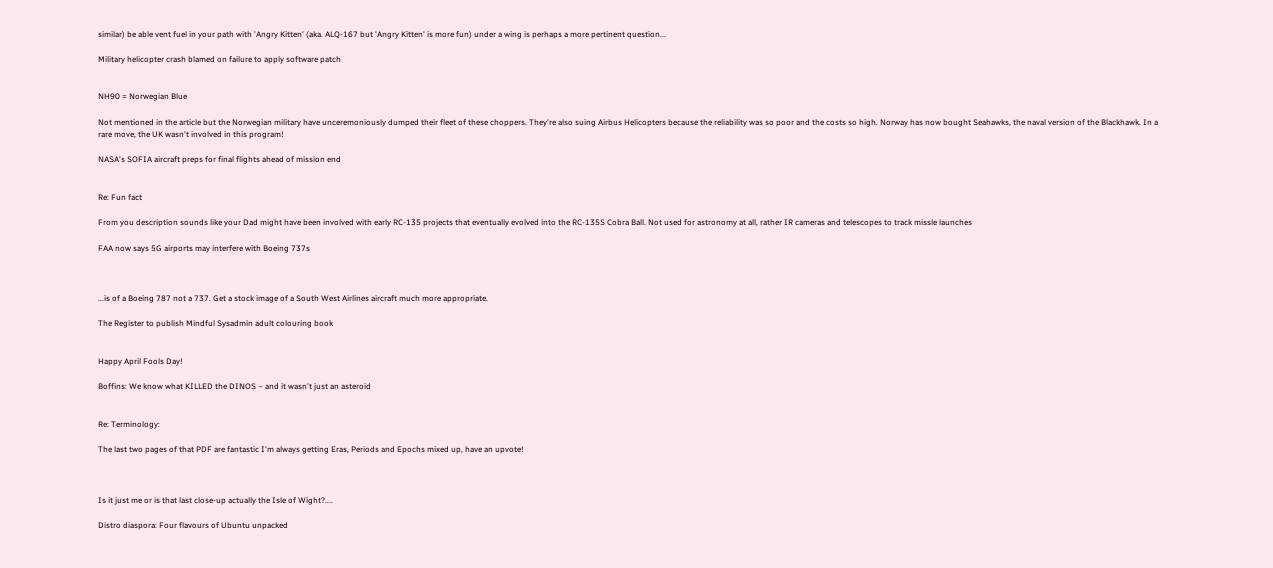similar) be able vent fuel in your path with 'Angry Kitten' (aka. ALQ-167 but 'Angry Kitten' is more fun) under a wing is perhaps a more pertinent question...

Military helicopter crash blamed on failure to apply software patch


NH90 = Norwegian Blue

Not mentioned in the article but the Norwegian military have unceremoniously dumped their fleet of these choppers. They're also suing Airbus Helicopters because the reliability was so poor and the costs so high. Norway has now bought Seahawks, the naval version of the Blackhawk. In a rare move, the UK wasn't involved in this program!

NASA's SOFIA aircraft preps for final flights ahead of mission end


Re: Fun fact

From you description sounds like your Dad might have been involved with early RC-135 projects that eventually evolved into the RC-135S Cobra Ball. Not used for astronomy at all, rather IR cameras and telescopes to track missle launches

FAA now says 5G airports may interfere with Boeing 737s



...is of a Boeing 787 not a 737. Get a stock image of a South West Airlines aircraft much more appropriate.

The Register to publish Mindful Sysadmin adult colouring book


Happy April Fools Day!

Boffins: We know what KILLED the DINOS – and it wasn't just an asteroid


Re: Terminology:

The last two pages of that PDF are fantastic I'm always getting Eras, Periods and Epochs mixed up, have an upvote!



Is it just me or is that last close-up actually the Isle of Wight?....

Distro diaspora: Four flavours of Ubuntu unpacked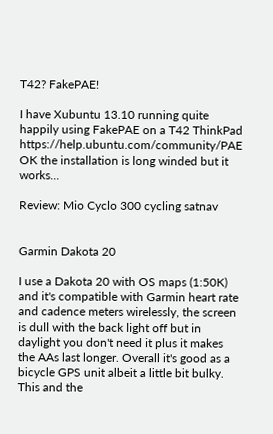T42? FakePAE!

I have Xubuntu 13.10 running quite happily using FakePAE on a T42 ThinkPad https://help.ubuntu.com/community/PAE OK the installation is long winded but it works...

Review: Mio Cyclo 300 cycling satnav


Garmin Dakota 20

I use a Dakota 20 with OS maps (1:50K) and it's compatible with Garmin heart rate and cadence meters wirelessly, the screen is dull with the back light off but in daylight you don't need it plus it makes the AAs last longer. Overall it's good as a bicycle GPS unit albeit a little bit bulky. This and the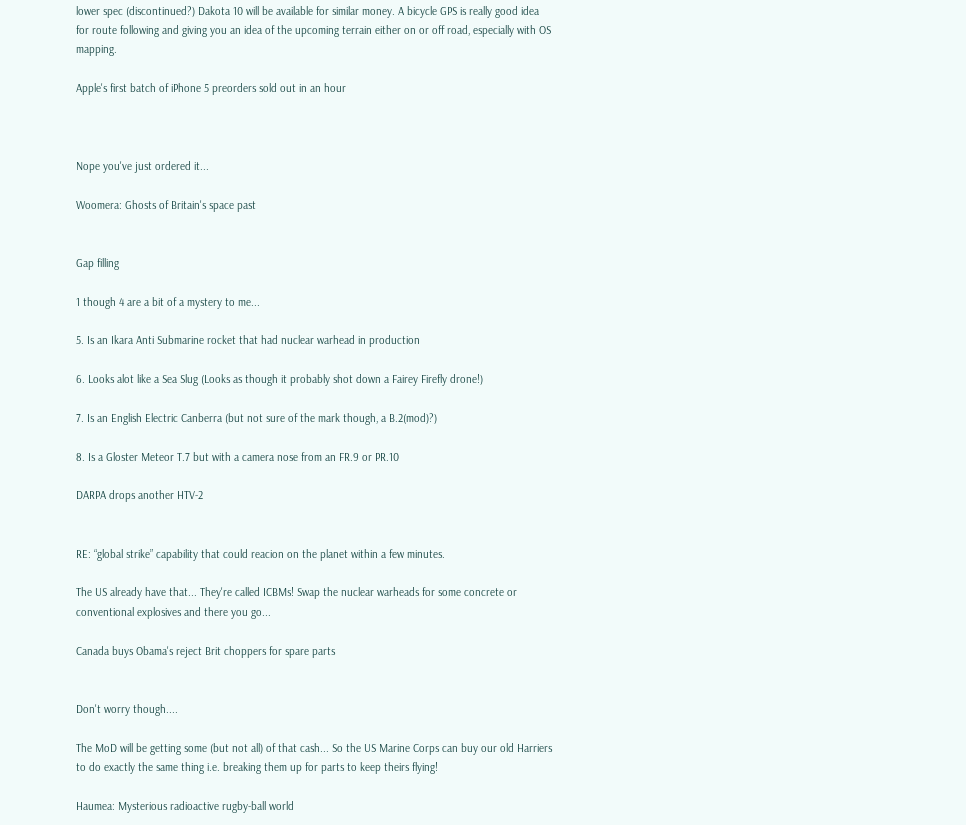lower spec (discontinued?) Dakota 10 will be available for similar money. A bicycle GPS is really good idea for route following and giving you an idea of the upcoming terrain either on or off road, especially with OS mapping.

Apple's first batch of iPhone 5 preorders sold out in an hour



Nope you've just ordered it...

Woomera: Ghosts of Britain's space past


Gap filling

1 though 4 are a bit of a mystery to me...

5. Is an Ikara Anti Submarine rocket that had nuclear warhead in production

6. Looks alot like a Sea Slug (Looks as though it probably shot down a Fairey Firefly drone!)

7. Is an English Electric Canberra (but not sure of the mark though, a B.2(mod)?)

8. Is a Gloster Meteor T.7 but with a camera nose from an FR.9 or PR.10

DARPA drops another HTV-2


RE: “global strike” capability that could reacion on the planet within a few minutes.

The US already have that... They're called ICBMs! Swap the nuclear warheads for some concrete or conventional explosives and there you go...

Canada buys Obama's reject Brit choppers for spare parts


Don't worry though....

The MoD will be getting some (but not all) of that cash... So the US Marine Corps can buy our old Harriers to do exactly the same thing i.e. breaking them up for parts to keep theirs flying!

Haumea: Mysterious radioactive rugby-ball world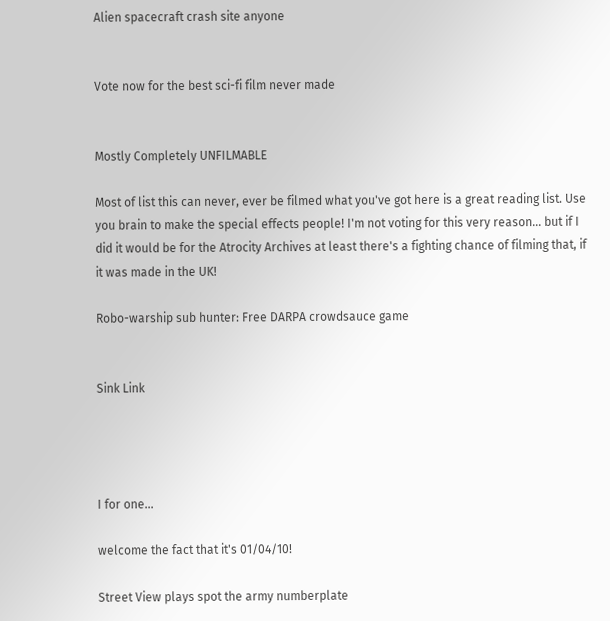Alien spacecraft crash site anyone


Vote now for the best sci-fi film never made


Mostly Completely UNFILMABLE

Most of list this can never, ever be filmed what you've got here is a great reading list. Use you brain to make the special effects people! I'm not voting for this very reason... but if I did it would be for the Atrocity Archives at least there's a fighting chance of filming that, if it was made in the UK!

Robo-warship sub hunter: Free DARPA crowdsauce game


Sink Link




I for one...

welcome the fact that it's 01/04/10!

Street View plays spot the army numberplate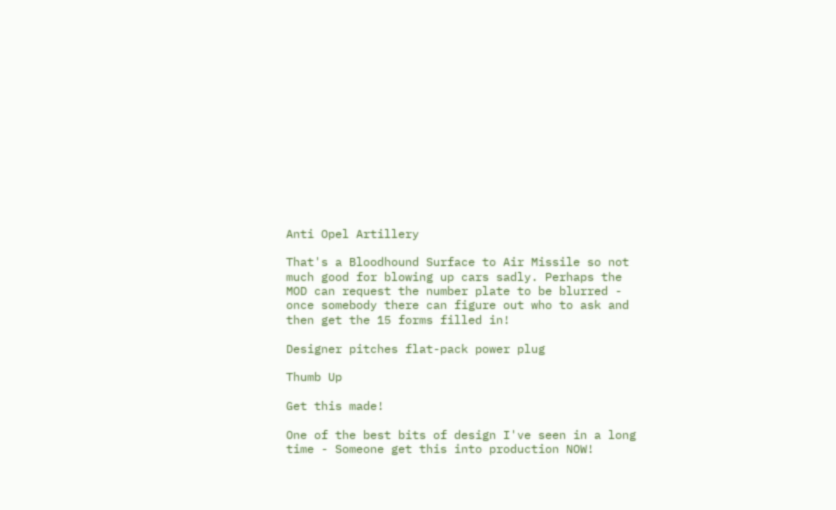Anti Opel Artillery

That's a Bloodhound Surface to Air Missile so not much good for blowing up cars sadly. Perhaps the MOD can request the number plate to be blurred - once somebody there can figure out who to ask and then get the 15 forms filled in!

Designer pitches flat-pack power plug

Thumb Up

Get this made!

One of the best bits of design I've seen in a long time - Someone get this into production NOW!